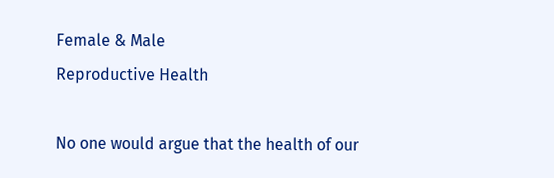Female & Male
Reproductive Health

No one would argue that the health of our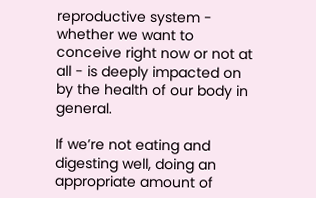reproductive system - whether we want to conceive right now or not at all - is deeply impacted on by the health of our body in general.

If we’re not eating and digesting well, doing an appropriate amount of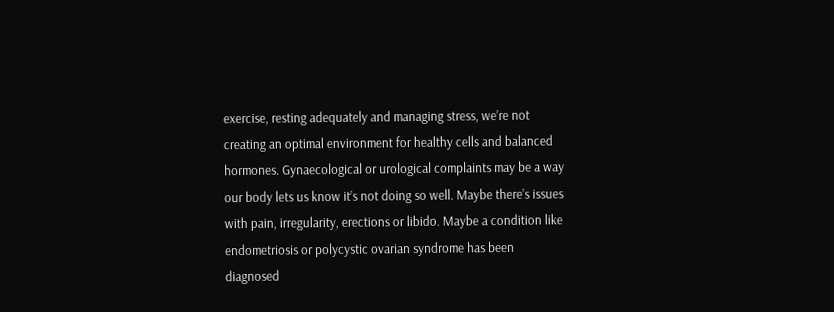exercise, resting adequately and managing stress, we’re not creating an optimal environment for healthy cells and balanced hormones. Gynaecological or urological complaints may be a way our body lets us know it’s not doing so well. Maybe there’s issues with pain, irregularity, erections or libido. Maybe a condition like endometriosis or polycystic ovarian syndrome has been diagnosed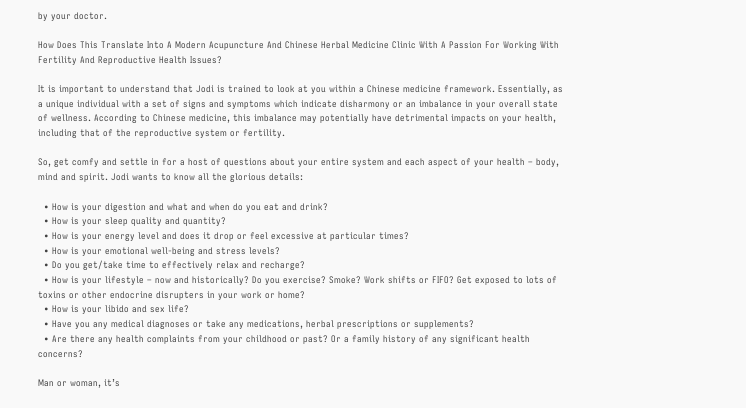by your doctor.

How Does This Translate Into A Modern Acupuncture And Chinese Herbal Medicine Clinic With A Passion For Working With Fertility And Reproductive Health Issues?

It is important to understand that Jodi is trained to look at you within a Chinese medicine framework. Essentially, as a unique individual with a set of signs and symptoms which indicate disharmony or an imbalance in your overall state of wellness. According to Chinese medicine, this imbalance may potentially have detrimental impacts on your health, including that of the reproductive system or fertility.

So, get comfy and settle in for a host of questions about your entire system and each aspect of your health – body, mind and spirit. Jodi wants to know all the glorious details:

  • How is your digestion and what and when do you eat and drink?
  • How is your sleep quality and quantity?
  • How is your energy level and does it drop or feel excessive at particular times?
  • How is your emotional well-being and stress levels?
  • Do you get/take time to effectively relax and recharge?
  • How is your lifestyle – now and historically? Do you exercise? Smoke? Work shifts or FIFO? Get exposed to lots of toxins or other endocrine disrupters in your work or home?
  • How is your libido and sex life?
  • Have you any medical diagnoses or take any medications, herbal prescriptions or supplements?
  • Are there any health complaints from your childhood or past? Or a family history of any significant health concerns?

Man or woman, it’s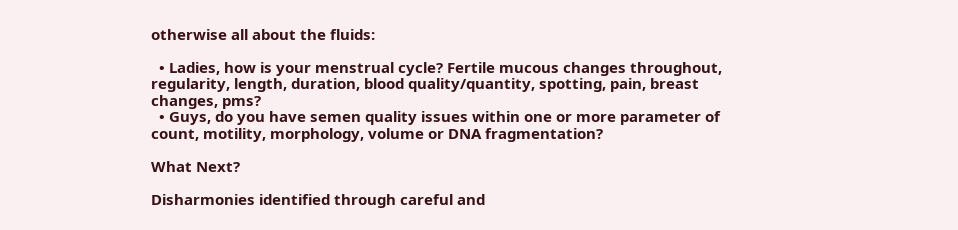otherwise all about the fluids:

  • Ladies, how is your menstrual cycle? Fertile mucous changes throughout, regularity, length, duration, blood quality/quantity, spotting, pain, breast changes, pms?
  • Guys, do you have semen quality issues within one or more parameter of count, motility, morphology, volume or DNA fragmentation?

What Next?

Disharmonies identified through careful and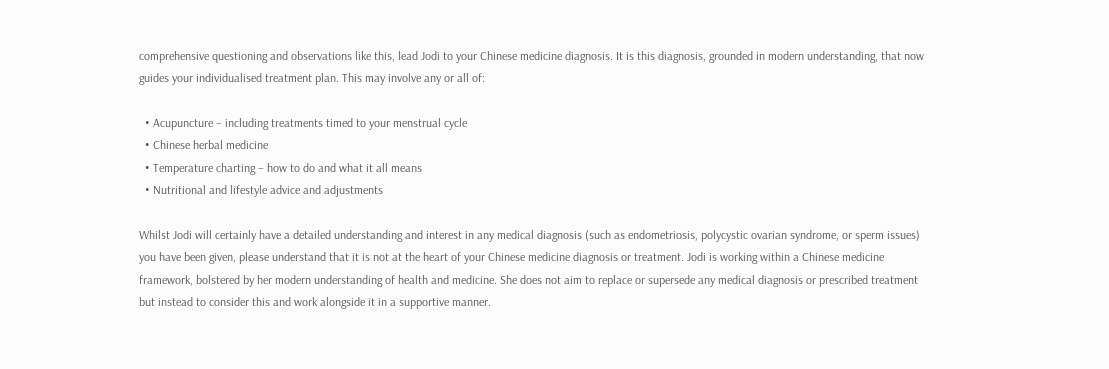comprehensive questioning and observations like this, lead Jodi to your Chinese medicine diagnosis. It is this diagnosis, grounded in modern understanding, that now guides your individualised treatment plan. This may involve any or all of:

  • Acupuncture – including treatments timed to your menstrual cycle
  • Chinese herbal medicine
  • Temperature charting – how to do and what it all means
  • Nutritional and lifestyle advice and adjustments

Whilst Jodi will certainly have a detailed understanding and interest in any medical diagnosis (such as endometriosis, polycystic ovarian syndrome, or sperm issues) you have been given, please understand that it is not at the heart of your Chinese medicine diagnosis or treatment. Jodi is working within a Chinese medicine framework, bolstered by her modern understanding of health and medicine. She does not aim to replace or supersede any medical diagnosis or prescribed treatment but instead to consider this and work alongside it in a supportive manner.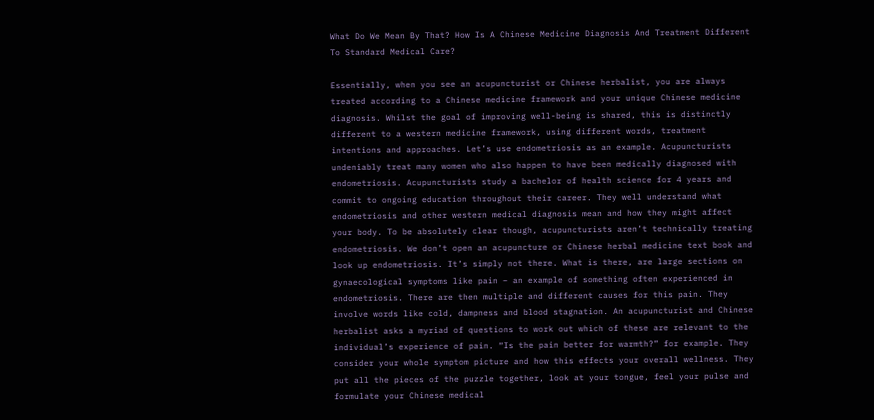What Do We Mean By That? How Is A Chinese Medicine Diagnosis And Treatment Different To Standard Medical Care?

Essentially, when you see an acupuncturist or Chinese herbalist, you are always treated according to a Chinese medicine framework and your unique Chinese medicine diagnosis. Whilst the goal of improving well-being is shared, this is distinctly different to a western medicine framework, using different words, treatment intentions and approaches. Let’s use endometriosis as an example. Acupuncturists undeniably treat many women who also happen to have been medically diagnosed with endometriosis. Acupuncturists study a bachelor of health science for 4 years and commit to ongoing education throughout their career. They well understand what endometriosis and other western medical diagnosis mean and how they might affect your body. To be absolutely clear though, acupuncturists aren’t technically treating endometriosis. We don’t open an acupuncture or Chinese herbal medicine text book and look up endometriosis. It’s simply not there. What is there, are large sections on gynaecological symptoms like pain – an example of something often experienced in endometriosis. There are then multiple and different causes for this pain. They involve words like cold, dampness and blood stagnation. An acupuncturist and Chinese herbalist asks a myriad of questions to work out which of these are relevant to the individual’s experience of pain. “Is the pain better for warmth?” for example. They consider your whole symptom picture and how this effects your overall wellness. They put all the pieces of the puzzle together, look at your tongue, feel your pulse and formulate your Chinese medical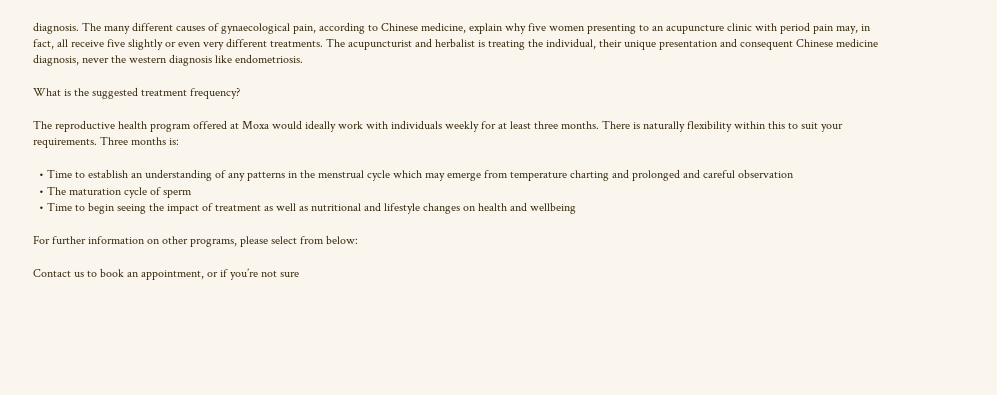diagnosis. The many different causes of gynaecological pain, according to Chinese medicine, explain why five women presenting to an acupuncture clinic with period pain may, in fact, all receive five slightly or even very different treatments. The acupuncturist and herbalist is treating the individual, their unique presentation and consequent Chinese medicine diagnosis, never the western diagnosis like endometriosis.

What is the suggested treatment frequency?

The reproductive health program offered at Moxa would ideally work with individuals weekly for at least three months. There is naturally flexibility within this to suit your requirements. Three months is:

  • Time to establish an understanding of any patterns in the menstrual cycle which may emerge from temperature charting and prolonged and careful observation
  • The maturation cycle of sperm
  • Time to begin seeing the impact of treatment as well as nutritional and lifestyle changes on health and wellbeing

For further information on other programs, please select from below:

Contact us to book an appointment, or if you’re not sure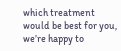which treatment would be best for you, we’re happy to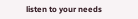listen to your needs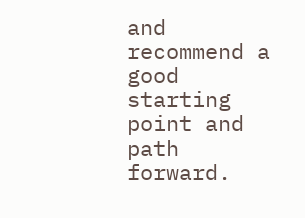and recommend a good starting point and path forward.